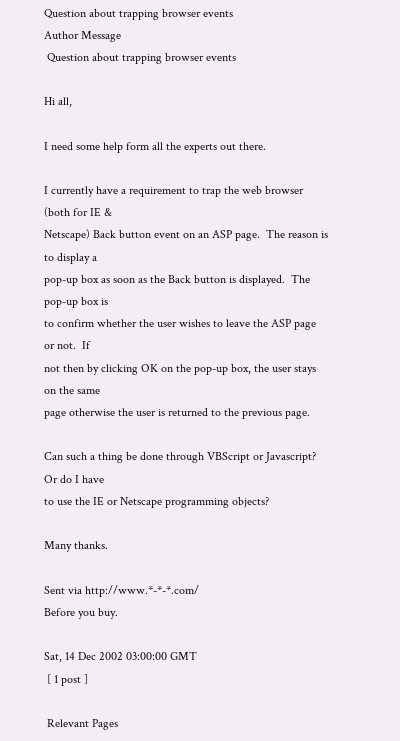Question about trapping browser events
Author Message
 Question about trapping browser events

Hi all,

I need some help form all the experts out there.

I currently have a requirement to trap the web browser (both for IE &
Netscape) Back button event on an ASP page.  The reason is to display a
pop-up box as soon as the Back button is displayed.  The pop-up box is
to confirm whether the user wishes to leave the ASP page or not.  If
not then by clicking OK on the pop-up box, the user stays on the same
page otherwise the user is returned to the previous page.

Can such a thing be done through VBScript or Javascript? Or do I have
to use the IE or Netscape programming objects?

Many thanks.

Sent via http://www.*-*-*.com/
Before you buy.

Sat, 14 Dec 2002 03:00:00 GMT
 [ 1 post ]

 Relevant Pages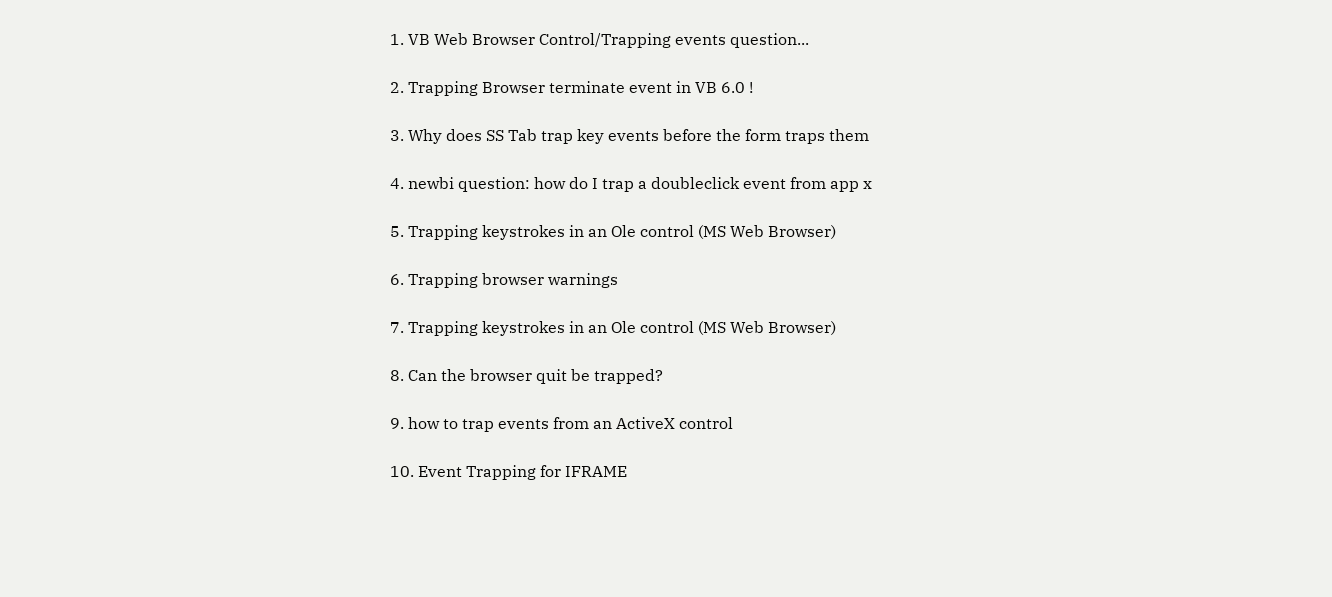1. VB Web Browser Control/Trapping events question...

2. Trapping Browser terminate event in VB 6.0 !

3. Why does SS Tab trap key events before the form traps them

4. newbi question: how do I trap a doubleclick event from app x

5. Trapping keystrokes in an Ole control (MS Web Browser)

6. Trapping browser warnings

7. Trapping keystrokes in an Ole control (MS Web Browser)

8. Can the browser quit be trapped?

9. how to trap events from an ActiveX control

10. Event Trapping for IFRAME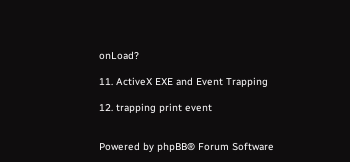onLoad?

11. ActiveX EXE and Event Trapping

12. trapping print event


Powered by phpBB® Forum Software